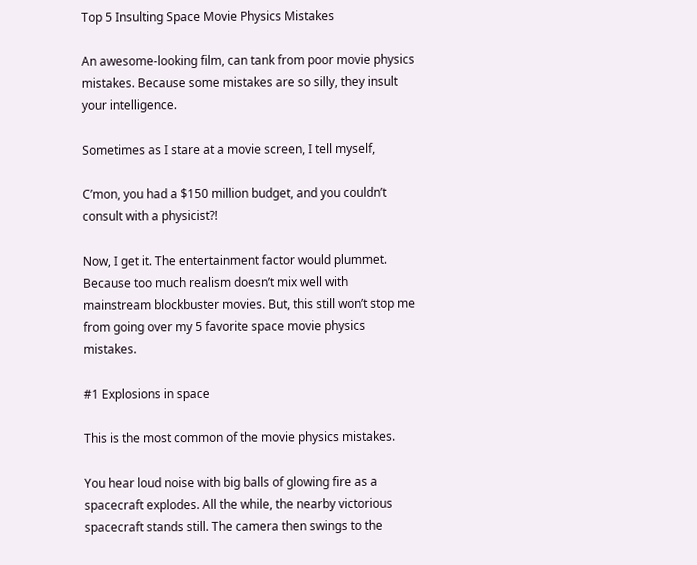Top 5 Insulting Space Movie Physics Mistakes

An awesome-looking film, can tank from poor movie physics mistakes. Because some mistakes are so silly, they insult your intelligence.

Sometimes as I stare at a movie screen, I tell myself,

C’mon, you had a $150 million budget, and you couldn’t consult with a physicist?!

Now, I get it. The entertainment factor would plummet. Because too much realism doesn’t mix well with mainstream blockbuster movies. But, this still won’t stop me from going over my 5 favorite space movie physics mistakes.

#1 Explosions in space

This is the most common of the movie physics mistakes.

You hear loud noise with big balls of glowing fire as a spacecraft explodes. All the while, the nearby victorious spacecraft stands still. The camera then swings to the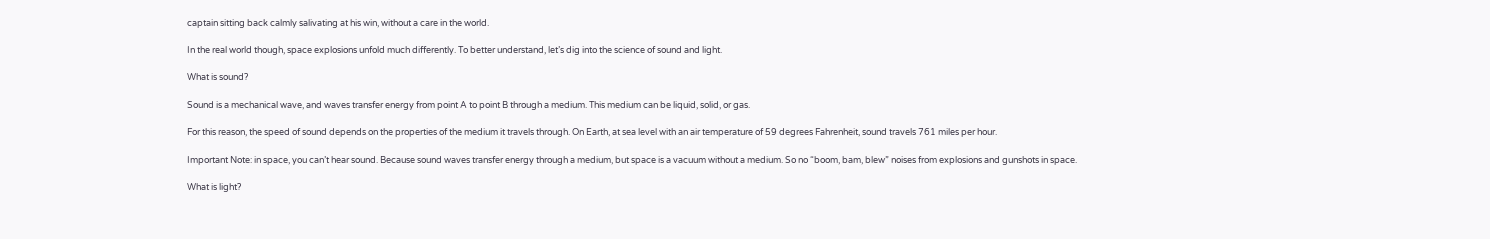captain sitting back calmly salivating at his win, without a care in the world.

In the real world though, space explosions unfold much differently. To better understand, let’s dig into the science of sound and light.

What is sound?

Sound is a mechanical wave, and waves transfer energy from point A to point B through a medium. This medium can be liquid, solid, or gas.

For this reason, the speed of sound depends on the properties of the medium it travels through. On Earth, at sea level with an air temperature of 59 degrees Fahrenheit, sound travels 761 miles per hour.

Important Note: in space, you can’t hear sound. Because sound waves transfer energy through a medium, but space is a vacuum without a medium. So no “boom, bam, blew” noises from explosions and gunshots in space.

What is light?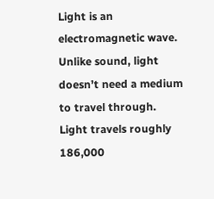Light is an electromagnetic wave. Unlike sound, light doesn’t need a medium to travel through. Light travels roughly 186,000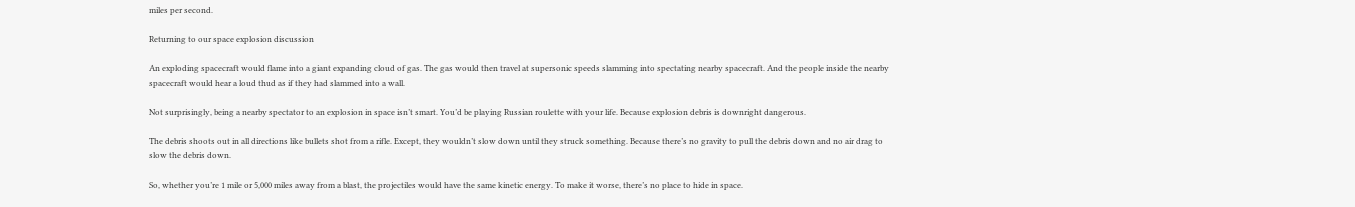miles per second.

Returning to our space explosion discussion

An exploding spacecraft would flame into a giant expanding cloud of gas. The gas would then travel at supersonic speeds slamming into spectating nearby spacecraft. And the people inside the nearby spacecraft would hear a loud thud as if they had slammed into a wall.

Not surprisingly, being a nearby spectator to an explosion in space isn’t smart. You’d be playing Russian roulette with your life. Because explosion debris is downright dangerous.

The debris shoots out in all directions like bullets shot from a rifle. Except, they wouldn’t slow down until they struck something. Because there’s no gravity to pull the debris down and no air drag to slow the debris down.

So, whether you’re 1 mile or 5,000 miles away from a blast, the projectiles would have the same kinetic energy. To make it worse, there’s no place to hide in space.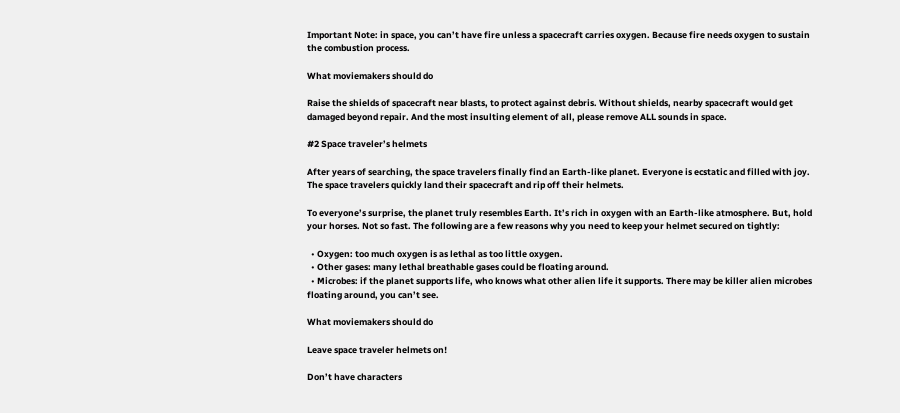Important Note: in space, you can’t have fire unless a spacecraft carries oxygen. Because fire needs oxygen to sustain the combustion process.

What moviemakers should do

Raise the shields of spacecraft near blasts, to protect against debris. Without shields, nearby spacecraft would get damaged beyond repair. And the most insulting element of all, please remove ALL sounds in space.

#2 Space traveler’s helmets

After years of searching, the space travelers finally find an Earth-like planet. Everyone is ecstatic and filled with joy. The space travelers quickly land their spacecraft and rip off their helmets.

To everyone’s surprise, the planet truly resembles Earth. It’s rich in oxygen with an Earth-like atmosphere. But, hold your horses. Not so fast. The following are a few reasons why you need to keep your helmet secured on tightly:

  • Oxygen: too much oxygen is as lethal as too little oxygen.
  • Other gases: many lethal breathable gases could be floating around.
  • Microbes: if the planet supports life, who knows what other alien life it supports. There may be killer alien microbes floating around, you can’t see.

What moviemakers should do

Leave space traveler helmets on!

Don’t have characters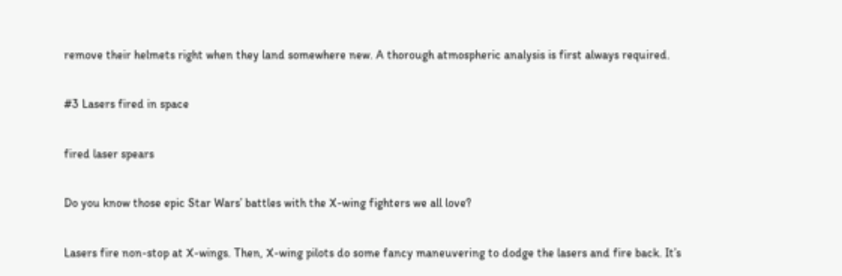remove their helmets right when they land somewhere new. A thorough atmospheric analysis is first always required.

#3 Lasers fired in space

fired laser spears

Do you know those epic Star Wars’ battles with the X-wing fighters we all love?

Lasers fire non-stop at X-wings. Then, X-wing pilots do some fancy maneuvering to dodge the lasers and fire back. It’s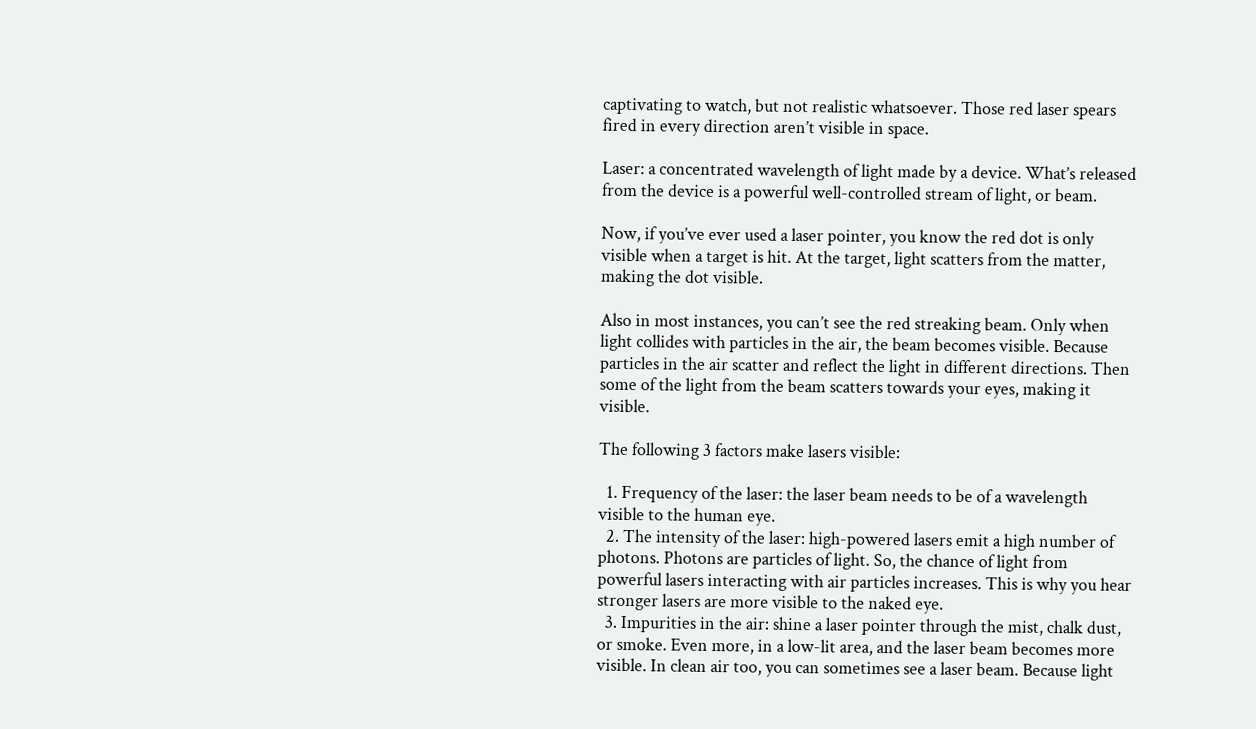captivating to watch, but not realistic whatsoever. Those red laser spears fired in every direction aren’t visible in space.

Laser: a concentrated wavelength of light made by a device. What’s released from the device is a powerful well-controlled stream of light, or beam.

Now, if you’ve ever used a laser pointer, you know the red dot is only visible when a target is hit. At the target, light scatters from the matter, making the dot visible.

Also in most instances, you can’t see the red streaking beam. Only when light collides with particles in the air, the beam becomes visible. Because particles in the air scatter and reflect the light in different directions. Then some of the light from the beam scatters towards your eyes, making it visible.

The following 3 factors make lasers visible:

  1. Frequency of the laser: the laser beam needs to be of a wavelength visible to the human eye.
  2. The intensity of the laser: high-powered lasers emit a high number of photons. Photons are particles of light. So, the chance of light from powerful lasers interacting with air particles increases. This is why you hear stronger lasers are more visible to the naked eye.
  3. Impurities in the air: shine a laser pointer through the mist, chalk dust, or smoke. Even more, in a low-lit area, and the laser beam becomes more visible. In clean air too, you can sometimes see a laser beam. Because light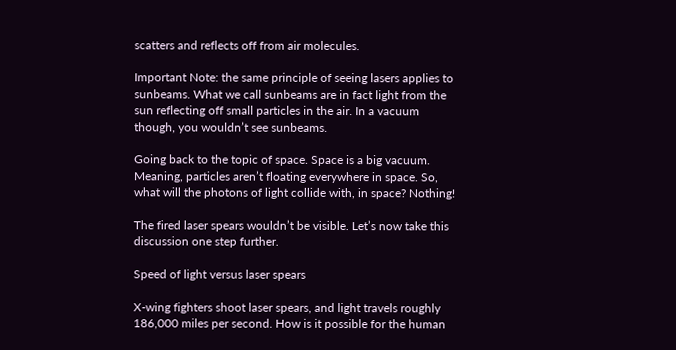scatters and reflects off from air molecules.

Important Note: the same principle of seeing lasers applies to sunbeams. What we call sunbeams are in fact light from the sun reflecting off small particles in the air. In a vacuum though, you wouldn’t see sunbeams.

Going back to the topic of space. Space is a big vacuum. Meaning, particles aren’t floating everywhere in space. So, what will the photons of light collide with, in space? Nothing!

The fired laser spears wouldn’t be visible. Let’s now take this discussion one step further.

Speed of light versus laser spears

X-wing fighters shoot laser spears, and light travels roughly 186,000 miles per second. How is it possible for the human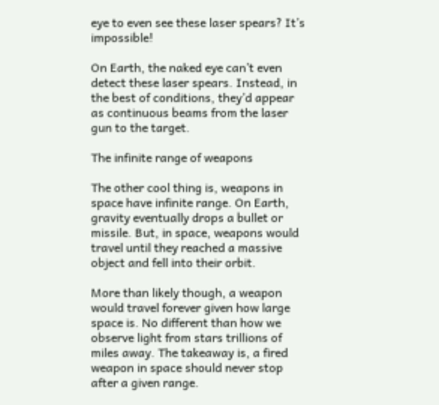eye to even see these laser spears? It’s impossible!

On Earth, the naked eye can’t even detect these laser spears. Instead, in the best of conditions, they’d appear as continuous beams from the laser gun to the target.

The infinite range of weapons

The other cool thing is, weapons in space have infinite range. On Earth, gravity eventually drops a bullet or missile. But, in space, weapons would travel until they reached a massive object and fell into their orbit.

More than likely though, a weapon would travel forever given how large space is. No different than how we observe light from stars trillions of miles away. The takeaway is, a fired weapon in space should never stop after a given range.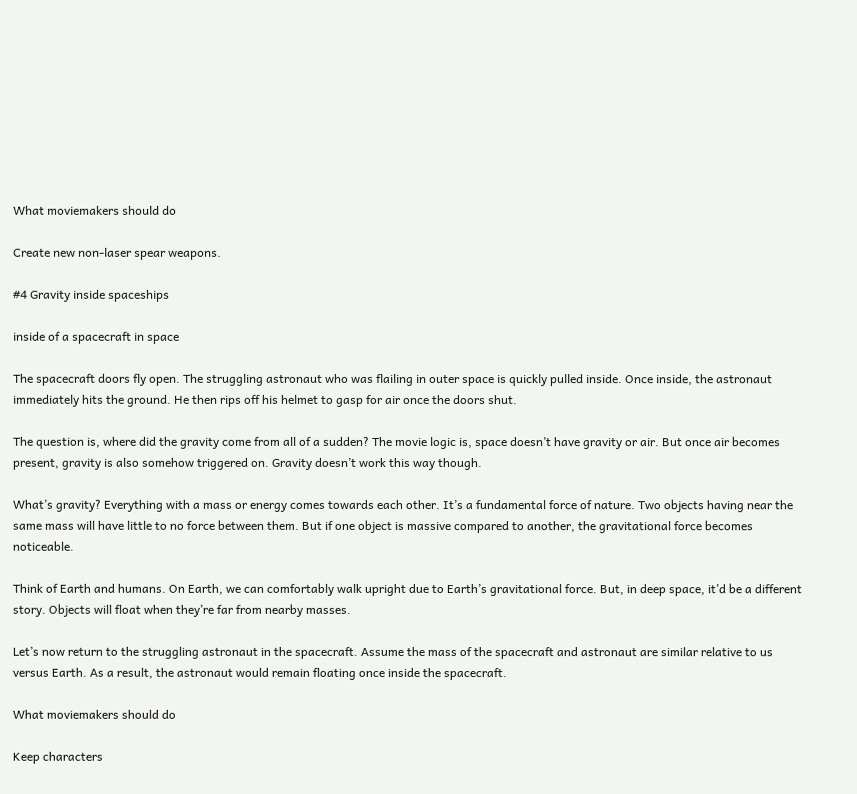What moviemakers should do

Create new non-laser spear weapons.

#4 Gravity inside spaceships

inside of a spacecraft in space

The spacecraft doors fly open. The struggling astronaut who was flailing in outer space is quickly pulled inside. Once inside, the astronaut immediately hits the ground. He then rips off his helmet to gasp for air once the doors shut.

The question is, where did the gravity come from all of a sudden? The movie logic is, space doesn’t have gravity or air. But once air becomes present, gravity is also somehow triggered on. Gravity doesn’t work this way though.

What’s gravity? Everything with a mass or energy comes towards each other. It’s a fundamental force of nature. Two objects having near the same mass will have little to no force between them. But if one object is massive compared to another, the gravitational force becomes noticeable.

Think of Earth and humans. On Earth, we can comfortably walk upright due to Earth’s gravitational force. But, in deep space, it’d be a different story. Objects will float when they’re far from nearby masses.

Let’s now return to the struggling astronaut in the spacecraft. Assume the mass of the spacecraft and astronaut are similar relative to us versus Earth. As a result, the astronaut would remain floating once inside the spacecraft.

What moviemakers should do

Keep characters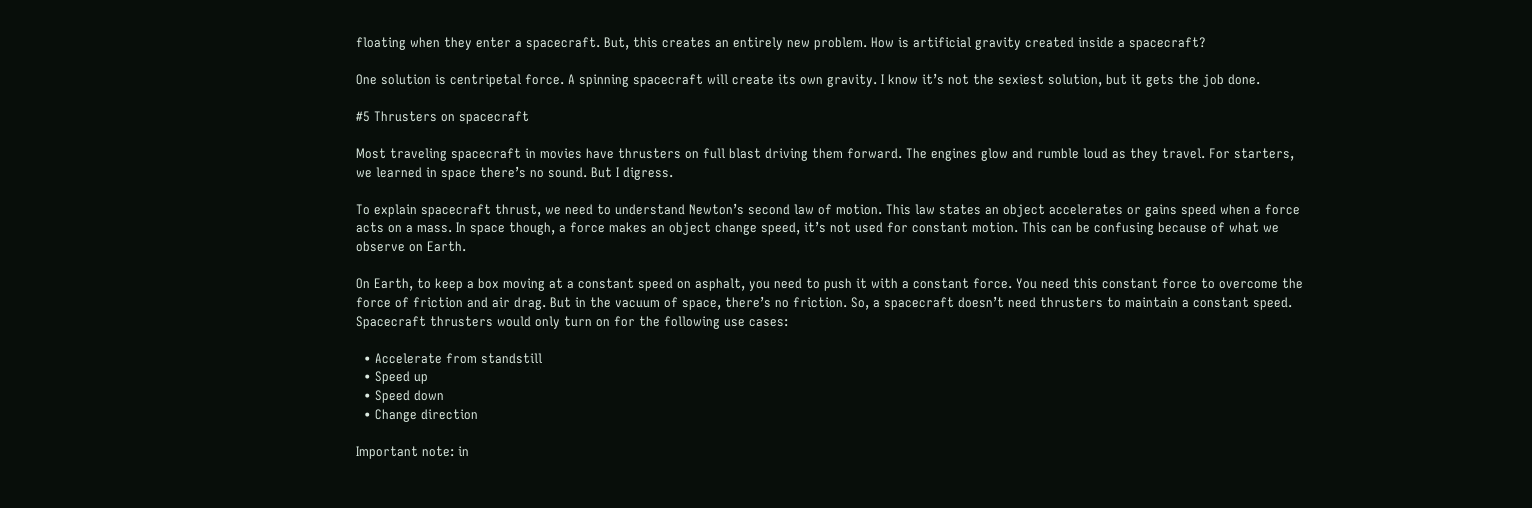floating when they enter a spacecraft. But, this creates an entirely new problem. How is artificial gravity created inside a spacecraft?

One solution is centripetal force. A spinning spacecraft will create its own gravity. I know it’s not the sexiest solution, but it gets the job done.

#5 Thrusters on spacecraft

Most traveling spacecraft in movies have thrusters on full blast driving them forward. The engines glow and rumble loud as they travel. For starters, we learned in space there’s no sound. But I digress.

To explain spacecraft thrust, we need to understand Newton’s second law of motion. This law states an object accelerates or gains speed when a force acts on a mass. In space though, a force makes an object change speed, it’s not used for constant motion. This can be confusing because of what we observe on Earth.

On Earth, to keep a box moving at a constant speed on asphalt, you need to push it with a constant force. You need this constant force to overcome the force of friction and air drag. But in the vacuum of space, there’s no friction. So, a spacecraft doesn’t need thrusters to maintain a constant speed. Spacecraft thrusters would only turn on for the following use cases:

  • Accelerate from standstill
  • Speed up
  • Speed down
  • Change direction

Important note: in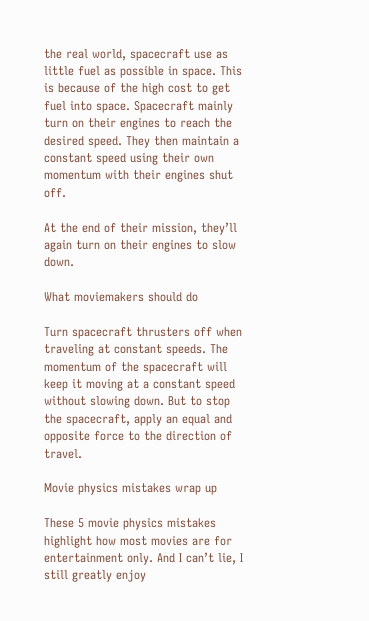the real world, spacecraft use as little fuel as possible in space. This is because of the high cost to get fuel into space. Spacecraft mainly turn on their engines to reach the desired speed. They then maintain a constant speed using their own momentum with their engines shut off.

At the end of their mission, they’ll again turn on their engines to slow down.

What moviemakers should do

Turn spacecraft thrusters off when traveling at constant speeds. The momentum of the spacecraft will keep it moving at a constant speed without slowing down. But to stop the spacecraft, apply an equal and opposite force to the direction of travel.

Movie physics mistakes wrap up

These 5 movie physics mistakes highlight how most movies are for entertainment only. And I can’t lie, I still greatly enjoy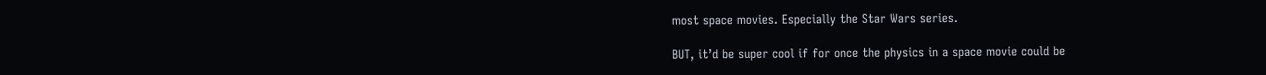most space movies. Especially the Star Wars series.

BUT, it’d be super cool if for once the physics in a space movie could be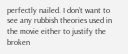perfectly nailed. I don’t want to see any rubbish theories used in the movie either to justify the broken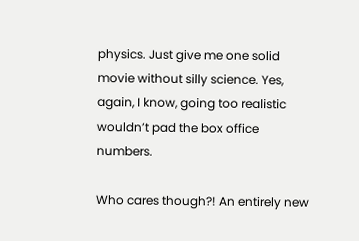physics. Just give me one solid movie without silly science. Yes, again, I know, going too realistic wouldn’t pad the box office numbers.

Who cares though?! An entirely new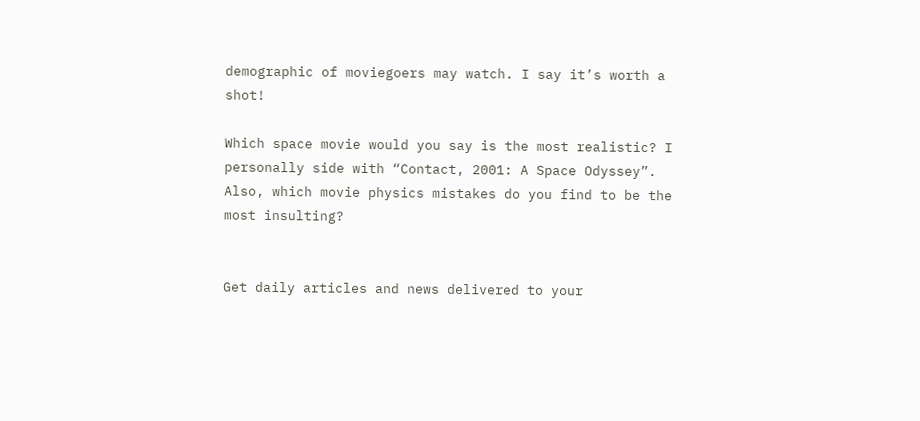demographic of moviegoers may watch. I say it’s worth a shot!

Which space movie would you say is the most realistic? I personally side with “Contact, 2001: A Space Odyssey”. Also, which movie physics mistakes do you find to be the most insulting?


Get daily articles and news delivered to your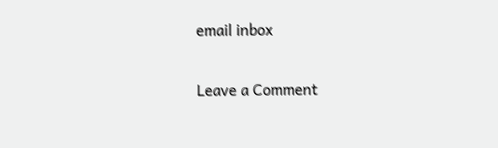email inbox

Leave a Comment